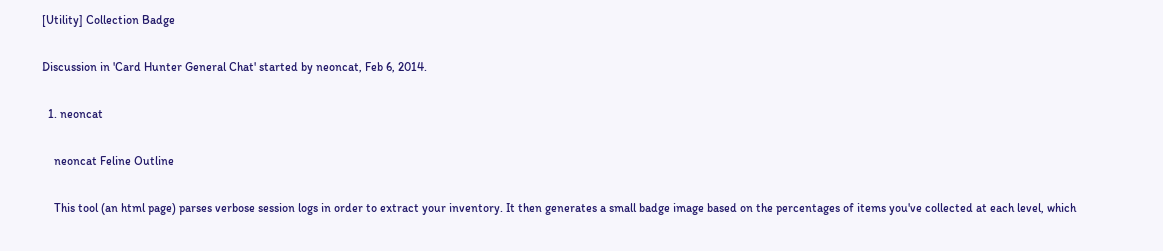[Utility] Collection Badge

Discussion in 'Card Hunter General Chat' started by neoncat, Feb 6, 2014.

  1. neoncat

    neoncat Feline Outline

    This tool (an html page) parses verbose session logs in order to extract your inventory. It then generates a small badge image based on the percentages of items you've collected at each level, which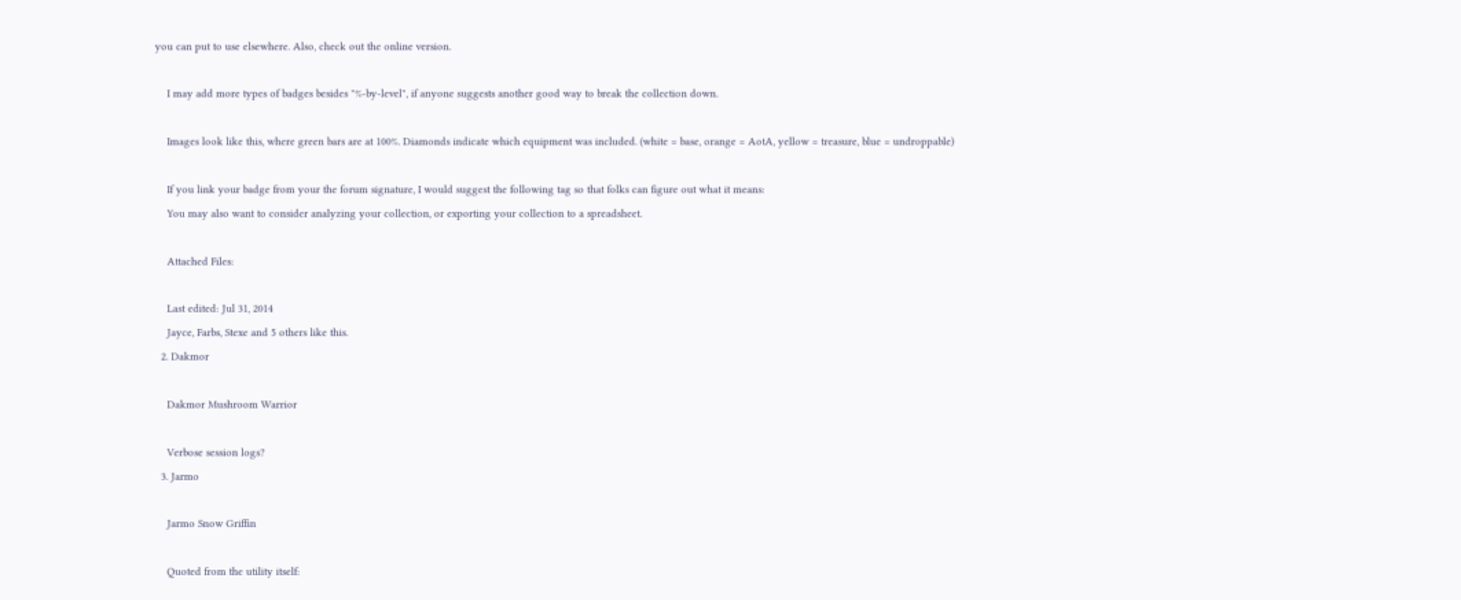you can put to use elsewhere. Also, check out the online version.

    I may add more types of badges besides "%-by-level", if anyone suggests another good way to break the collection down.

    Images look like this, where green bars are at 100%. Diamonds indicate which equipment was included. (white = base, orange = AotA, yellow = treasure, blue = undroppable)

    If you link your badge from your the forum signature, I would suggest the following tag so that folks can figure out what it means:
    You may also want to consider analyzing your collection, or exporting your collection to a spreadsheet.

    Attached Files:

    Last edited: Jul 31, 2014
    Jayce, Farbs, Stexe and 5 others like this.
  2. Dakmor

    Dakmor Mushroom Warrior

    Verbose session logs?
  3. Jarmo

    Jarmo Snow Griffin

    Quoted from the utility itself: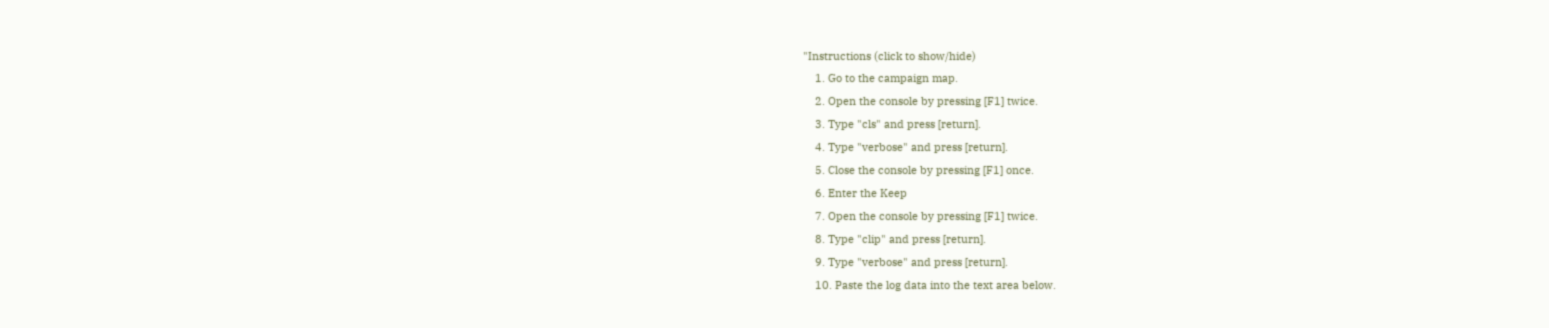"Instructions (click to show/hide)
    1. Go to the campaign map.
    2. Open the console by pressing [F1] twice.
    3. Type "cls" and press [return].
    4. Type "verbose" and press [return].
    5. Close the console by pressing [F1] once.
    6. Enter the Keep
    7. Open the console by pressing [F1] twice.
    8. Type "clip" and press [return].
    9. Type "verbose" and press [return].
    10. Paste the log data into the text area below.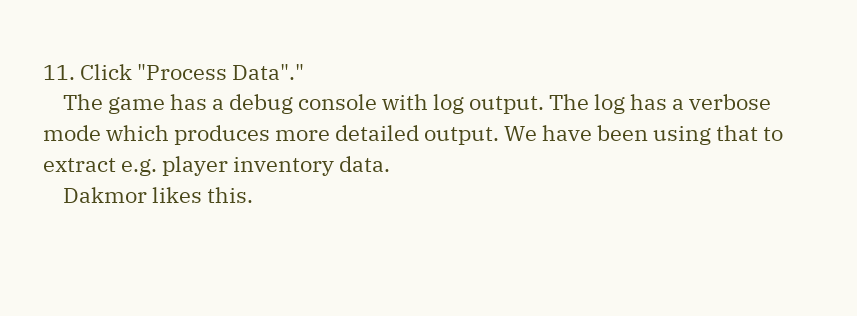11. Click "Process Data"."
    The game has a debug console with log output. The log has a verbose mode which produces more detailed output. We have been using that to extract e.g. player inventory data.
    Dakmor likes this.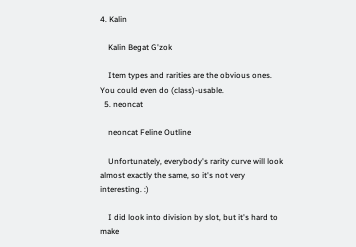4. Kalin

    Kalin Begat G'zok

    Item types and rarities are the obvious ones. You could even do (class)-usable.
  5. neoncat

    neoncat Feline Outline

    Unfortunately, everybody's rarity curve will look almost exactly the same, so it's not very interesting. :)

    I did look into division by slot, but it's hard to make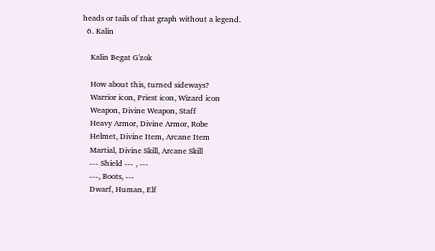heads or tails of that graph without a legend.
  6. Kalin

    Kalin Begat G'zok

    How about this, turned sideways?
    Warrior icon, Priest icon, Wizard icon
    Weapon, Divine Weapon, Staff
    Heavy Armor, Divine Armor, Robe
    Helmet, Divine Item, Arcane Item
    Martial, Divine Skill, Arcane Skill
    --- Shield --- , ---
    ---, Boots, ---
    Dwarf, Human, Elf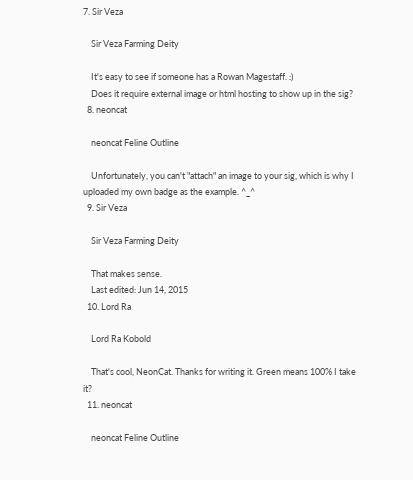7. Sir Veza

    Sir Veza Farming Deity

    It's easy to see if someone has a Rowan Magestaff. :)
    Does it require external image or html hosting to show up in the sig?
  8. neoncat

    neoncat Feline Outline

    Unfortunately, you can't "attach" an image to your sig, which is why I uploaded my own badge as the example. ^_^
  9. Sir Veza

    Sir Veza Farming Deity

    That makes sense.
    Last edited: Jun 14, 2015
  10. Lord Ra

    Lord Ra Kobold

    That's cool, NeonCat. Thanks for writing it. Green means 100% I take it?
  11. neoncat

    neoncat Feline Outline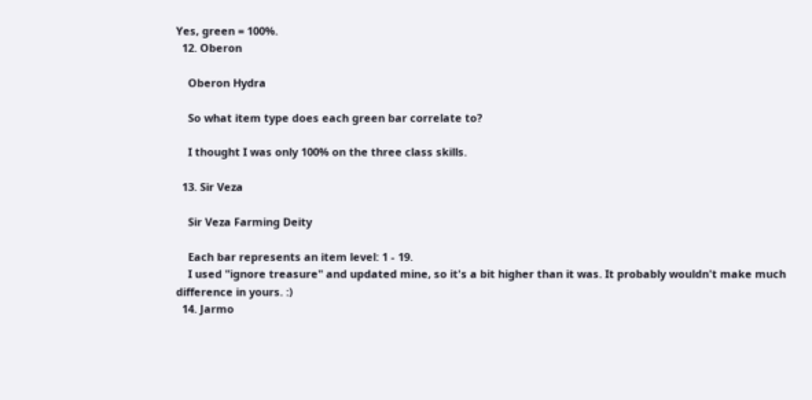Yes, green = 100%.
  12. Oberon

    Oberon Hydra

    So what item type does each green bar correlate to?

    I thought I was only 100% on the three class skills.

  13. Sir Veza

    Sir Veza Farming Deity

    Each bar represents an item level: 1 - 19.
    I used "ignore treasure" and updated mine, so it's a bit higher than it was. It probably wouldn't make much difference in yours. :)
  14. Jarmo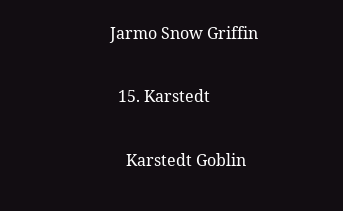Jarmo Snow Griffin

  15. Karstedt

    Karstedt Goblin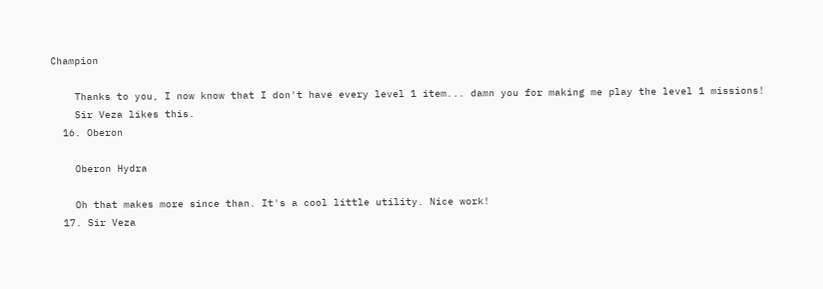Champion

    Thanks to you, I now know that I don't have every level 1 item... damn you for making me play the level 1 missions!
    Sir Veza likes this.
  16. Oberon

    Oberon Hydra

    Oh that makes more since than. It's a cool little utility. Nice work!
  17. Sir Veza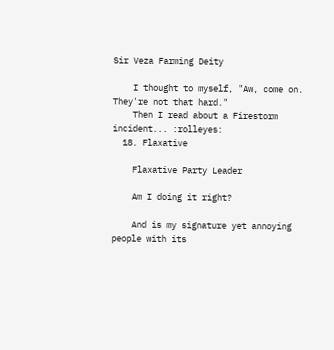Sir Veza Farming Deity

    I thought to myself, "Aw, come on. They're not that hard."
    Then I read about a Firestorm incident... :rolleyes:
  18. Flaxative

    Flaxative Party Leader

    Am I doing it right?

    And is my signature yet annoying people with its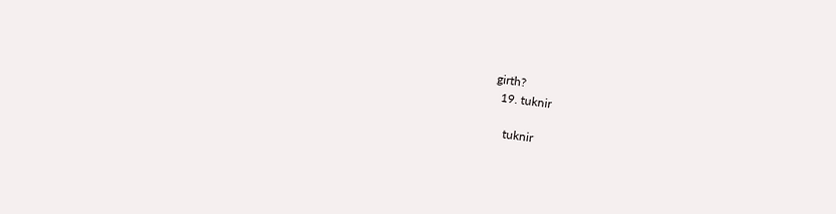girth?
  19. tuknir

    tuknir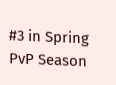#3 in Spring PvP Season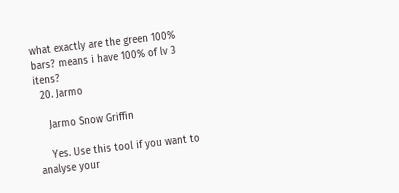what exactly are the green 100% bars? means i have 100% of lv 3 itens?
  20. Jarmo

    Jarmo Snow Griffin

    Yes. Use this tool if you want to analyse your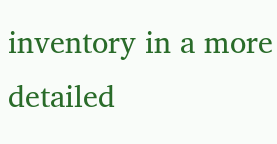inventory in a more detailed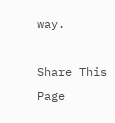way.

Share This Page